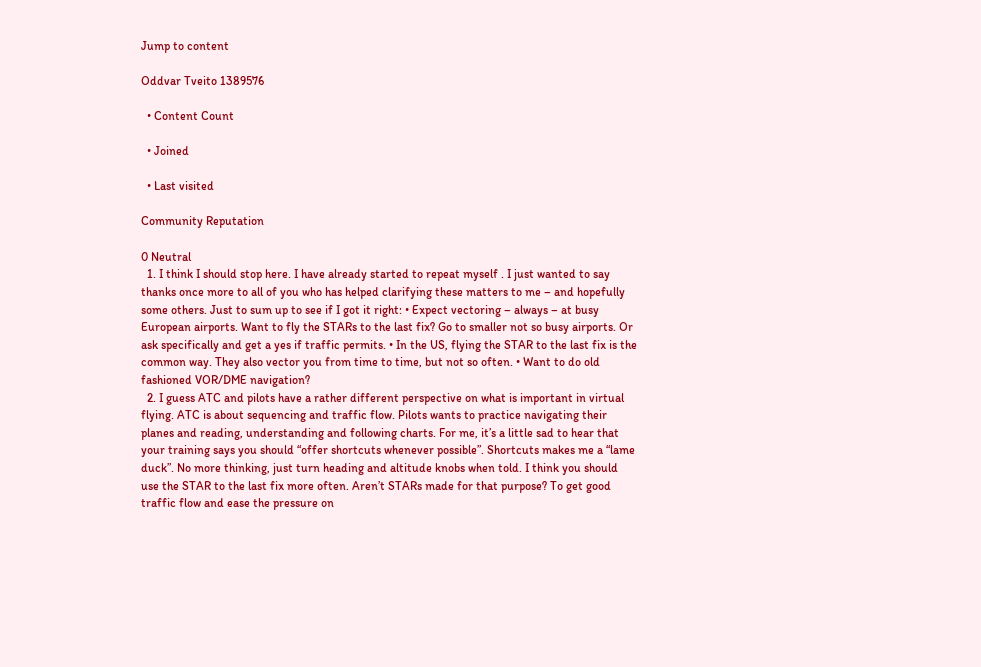Jump to content

Oddvar Tveito 1389576

  • Content Count

  • Joined

  • Last visited

Community Reputation

0 Neutral
  1. I think I should stop here. I have already started to repeat myself . I just wanted to say thanks once more to all of you who has helped clarifying these matters to me – and hopefully some others. Just to sum up to see if I got it right: • Expect vectoring – always – at busy European airports. Want to fly the STARs to the last fix? Go to smaller not so busy airports. Or ask specifically and get a yes if traffic permits. • In the US, flying the STAR to the last fix is the common way. They also vector you from time to time, but not so often. • Want to do old fashioned VOR/DME navigation?
  2. I guess ATC and pilots have a rather different perspective on what is important in virtual flying. ATC is about sequencing and traffic flow. Pilots wants to practice navigating their planes and reading, understanding and following charts. For me, it’s a little sad to hear that your training says you should “offer shortcuts whenever possible”. Shortcuts makes me a “lame duck”. No more thinking, just turn heading and altitude knobs when told. I think you should use the STAR to the last fix more often. Aren’t STARs made for that purpose? To get good traffic flow and ease the pressure on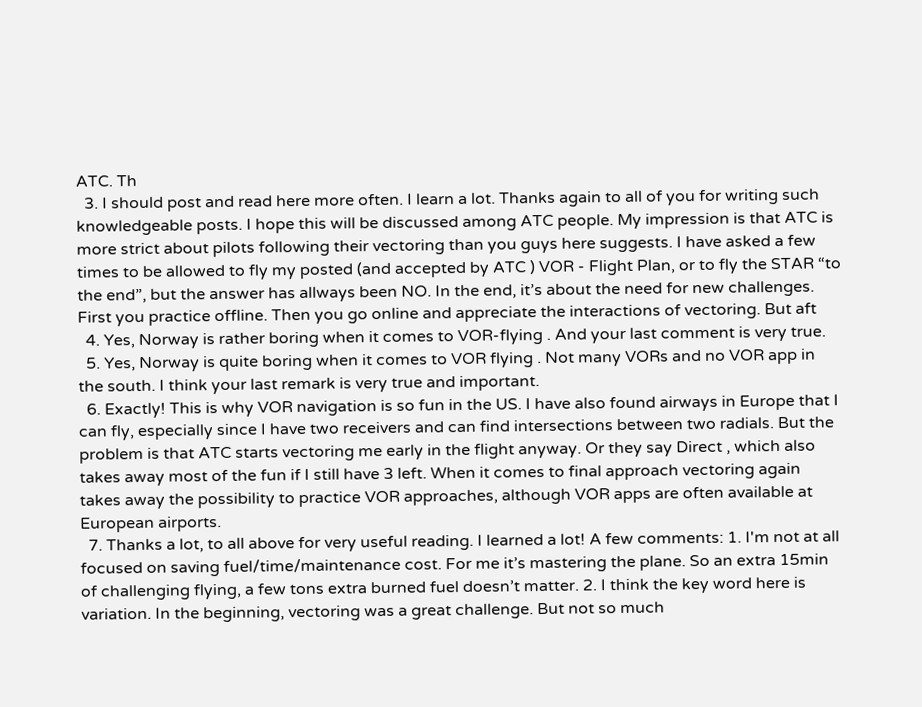ATC. Th
  3. I should post and read here more often. I learn a lot. Thanks again to all of you for writing such knowledgeable posts. I hope this will be discussed among ATC people. My impression is that ATC is more strict about pilots following their vectoring than you guys here suggests. I have asked a few times to be allowed to fly my posted (and accepted by ATC ) VOR - Flight Plan, or to fly the STAR “to the end”, but the answer has allways been NO. In the end, it’s about the need for new challenges. First you practice offline. Then you go online and appreciate the interactions of vectoring. But aft
  4. Yes, Norway is rather boring when it comes to VOR-flying . And your last comment is very true.
  5. Yes, Norway is quite boring when it comes to VOR flying . Not many VORs and no VOR app in the south. I think your last remark is very true and important.
  6. Exactly! This is why VOR navigation is so fun in the US. I have also found airways in Europe that I can fly, especially since I have two receivers and can find intersections between two radials. But the problem is that ATC starts vectoring me early in the flight anyway. Or they say Direct , which also takes away most of the fun if I still have 3 left. When it comes to final approach vectoring again takes away the possibility to practice VOR approaches, although VOR apps are often available at European airports.
  7. Thanks a lot, to all above for very useful reading. I learned a lot! A few comments: 1. I'm not at all focused on saving fuel/time/maintenance cost. For me it’s mastering the plane. So an extra 15min of challenging flying, a few tons extra burned fuel doesn’t matter. 2. I think the key word here is variation. In the beginning, vectoring was a great challenge. But not so much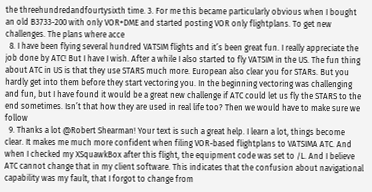the threehundredandfourtysixth time. 3. For me this became particularly obvious when I bought an old B3733-200 with only VOR+DME and started posting VOR only flightplans. To get new challenges. The plans where acce
  8. I have been flying several hundred VATSIM flights and it’s been great fun. I really appreciate the job done by ATC! But I have I wish. After a while I also started to fly VATSIM in the US. The fun thing about ATC in US is that they use STARS much more. European also clear you for STARs. But you hardly get into them before they start vectoring you. In the beginning vectoring was challenging and fun, but I have found it would be a great new challenge if ATC could let us fly the STARS to the end sometimes. Isn’t that how they are used in real life too? Then we would have to make sure we follow
  9. Thanks a lot @Robert Shearman! Your text is such a great help. I learn a lot, things become clear. It makes me much more confident when filing VOR-based flightplans to VATSIMA ATC. And when I checked my XSquawkBox after this flight, the equipment code was set to /L. And I believe ATC cannot change that in my client software. This indicates that the confusion about navigational capability was my fault, that I forgot to change from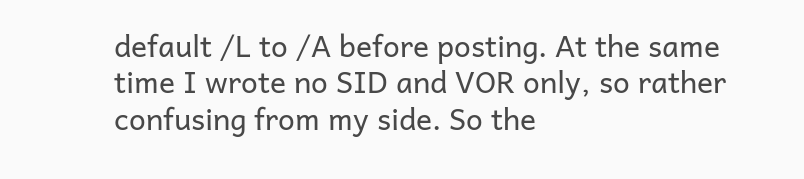default /L to /A before posting. At the same time I wrote no SID and VOR only, so rather confusing from my side. So the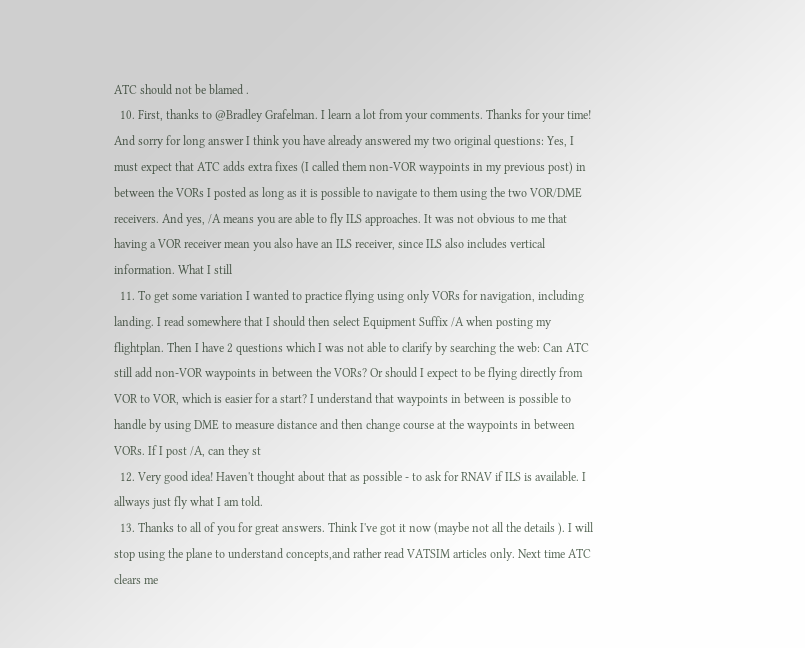ATC should not be blamed .
  10. First, thanks to @Bradley Grafelman. I learn a lot from your comments. Thanks for your time! And sorry for long answer I think you have already answered my two original questions: Yes, I must expect that ATC adds extra fixes (I called them non-VOR waypoints in my previous post) in between the VORs I posted as long as it is possible to navigate to them using the two VOR/DME receivers. And yes, /A means you are able to fly ILS approaches. It was not obvious to me that having a VOR receiver mean you also have an ILS receiver, since ILS also includes vertical information. What I still
  11. To get some variation I wanted to practice flying using only VORs for navigation, including landing. I read somewhere that I should then select Equipment Suffix /A when posting my flightplan. Then I have 2 questions which I was not able to clarify by searching the web: Can ATC still add non-VOR waypoints in between the VORs? Or should I expect to be flying directly from VOR to VOR, which is easier for a start? I understand that waypoints in between is possible to handle by using DME to measure distance and then change course at the waypoints in between VORs. If I post /A, can they st
  12. Very good idea! Haven't thought about that as possible - to ask for RNAV if ILS is available. I allways just fly what I am told.
  13. Thanks to all of you for great answers. Think I've got it now (maybe not all the details ). I will stop using the plane to understand concepts,and rather read VATSIM articles only. Next time ATC clears me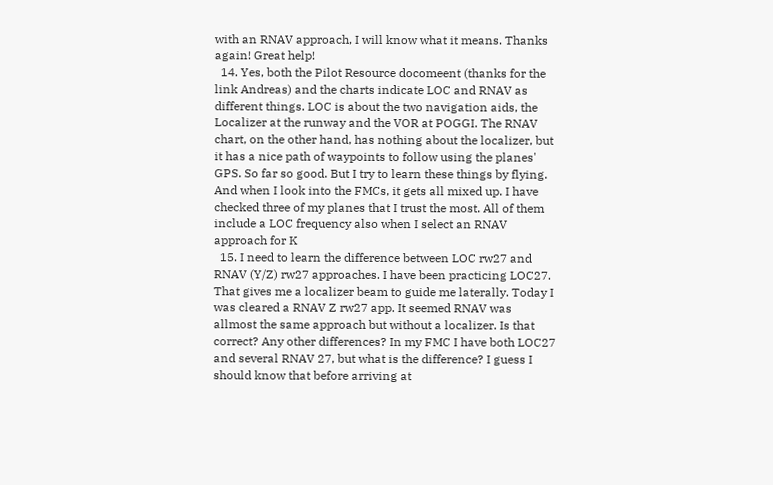with an RNAV approach, I will know what it means. Thanks again! Great help!
  14. Yes, both the Pilot Resource docomeent (thanks for the link Andreas) and the charts indicate LOC and RNAV as different things. LOC is about the two navigation aids, the Localizer at the runway and the VOR at POGGI. The RNAV chart, on the other hand, has nothing about the localizer, but it has a nice path of waypoints to follow using the planes' GPS. So far so good. But I try to learn these things by flying. And when I look into the FMCs, it gets all mixed up. I have checked three of my planes that I trust the most. All of them include a LOC frequency also when I select an RNAV approach for K
  15. I need to learn the difference between LOC rw27 and RNAV (Y/Z) rw27 approaches. I have been practicing LOC27. That gives me a localizer beam to guide me laterally. Today I was cleared a RNAV Z rw27 app. It seemed RNAV was allmost the same approach but without a localizer. Is that correct? Any other differences? In my FMC I have both LOC27 and several RNAV 27, but what is the difference? I guess I should know that before arriving at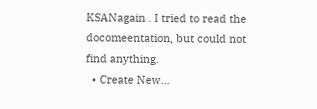KSANagain . I tried to read the docomeentation, but could not find anything.
  • Create New...